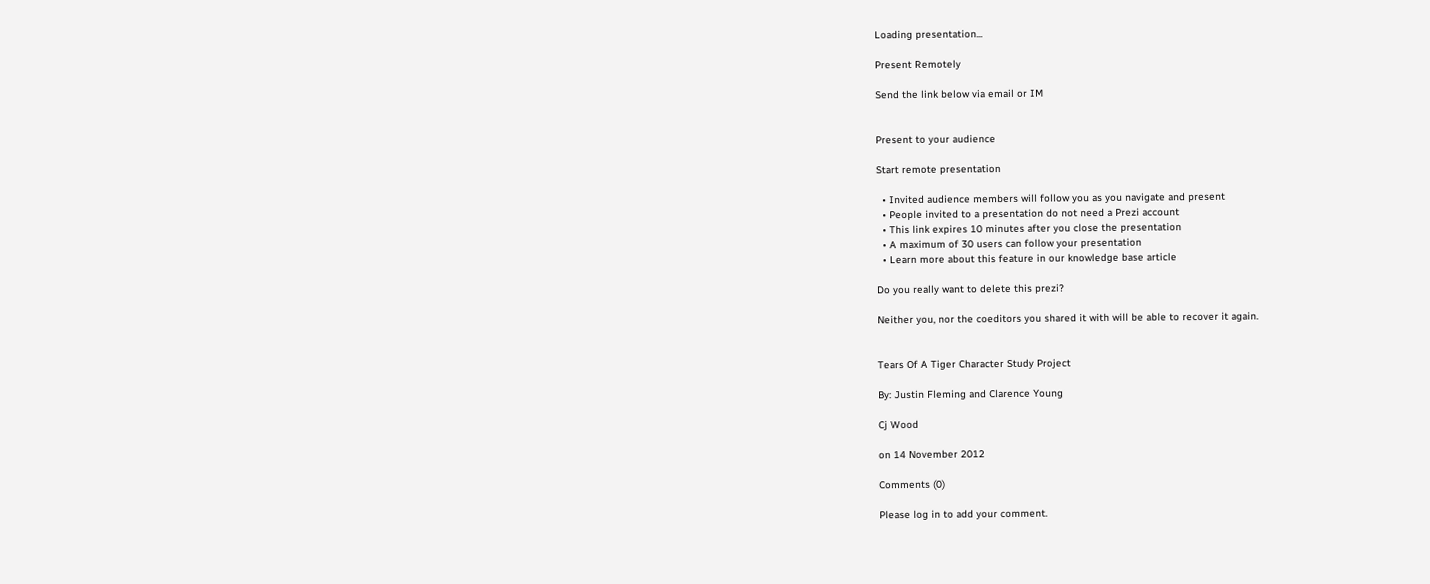Loading presentation...

Present Remotely

Send the link below via email or IM


Present to your audience

Start remote presentation

  • Invited audience members will follow you as you navigate and present
  • People invited to a presentation do not need a Prezi account
  • This link expires 10 minutes after you close the presentation
  • A maximum of 30 users can follow your presentation
  • Learn more about this feature in our knowledge base article

Do you really want to delete this prezi?

Neither you, nor the coeditors you shared it with will be able to recover it again.


Tears Of A Tiger Character Study Project

By: Justin Fleming and Clarence Young

Cj Wood

on 14 November 2012

Comments (0)

Please log in to add your comment.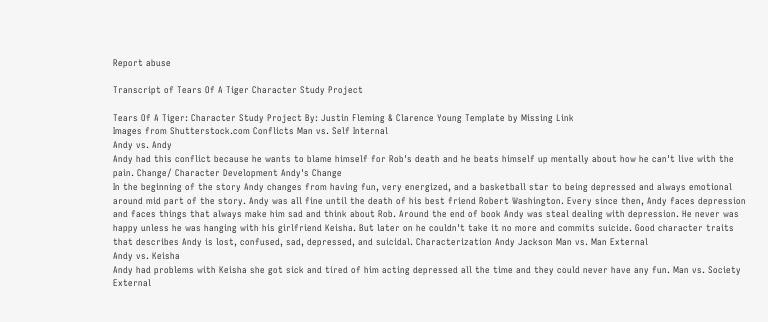Report abuse

Transcript of Tears Of A Tiger Character Study Project

Tears Of A Tiger: Character Study Project By: Justin Fleming & Clarence Young Template by Missing Link
Images from Shutterstock.com Conflicts Man vs. Self Internal
Andy vs. Andy
Andy had this conflict because he wants to blame himself for Rob's death and he beats himself up mentally about how he can't live with the pain. Change/ Character Development Andy's Change
In the beginning of the story Andy changes from having fun, very energized, and a basketball star to being depressed and always emotional around mid part of the story. Andy was all fine until the death of his best friend Robert Washington. Every since then, Andy faces depression and faces things that always make him sad and think about Rob. Around the end of book Andy was steal dealing with depression. He never was happy unless he was hanging with his girlfriend Keisha. But later on he couldn't take it no more and commits suicide. Good character traits that describes Andy is lost, confused, sad, depressed, and suicidal. Characterization Andy Jackson Man vs. Man External
Andy vs. Keisha
Andy had problems with Keisha she got sick and tired of him acting depressed all the time and they could never have any fun. Man vs. Society External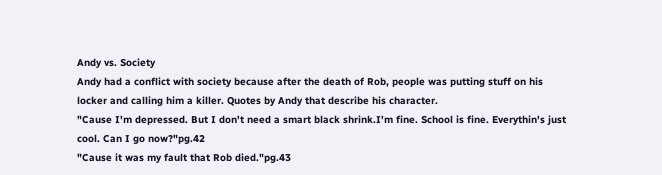Andy vs. Society
Andy had a conflict with society because after the death of Rob, people was putting stuff on his locker and calling him a killer. Quotes by Andy that describe his character.
"Cause I'm depressed. But I don't need a smart black shrink.I'm fine. School is fine. Everythin's just cool. Can I go now?"pg.42
"Cause it was my fault that Rob died."pg.43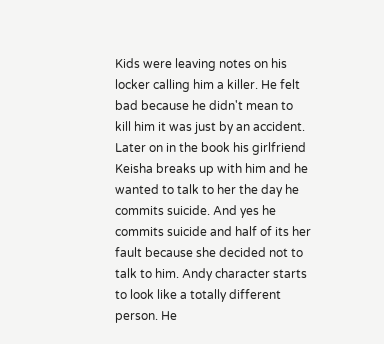Kids were leaving notes on his locker calling him a killer. He felt bad because he didn't mean to kill him it was just by an accident.
Later on in the book his girlfriend Keisha breaks up with him and he wanted to talk to her the day he commits suicide. And yes he commits suicide and half of its her fault because she decided not to talk to him. Andy character starts to look like a totally different person. He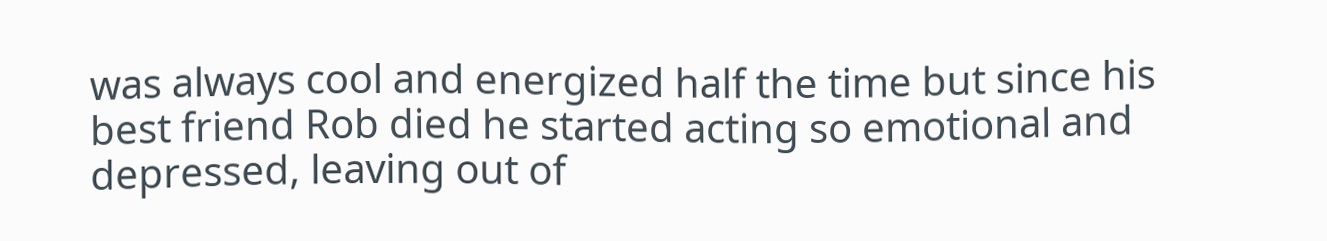was always cool and energized half the time but since his best friend Rob died he started acting so emotional and depressed, leaving out of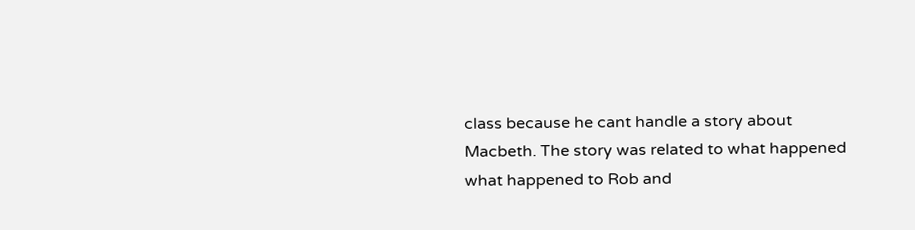class because he cant handle a story about Macbeth. The story was related to what happened what happened to Rob and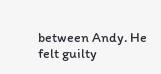between Andy. He felt guilty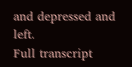and depressed and left.
Full transcript